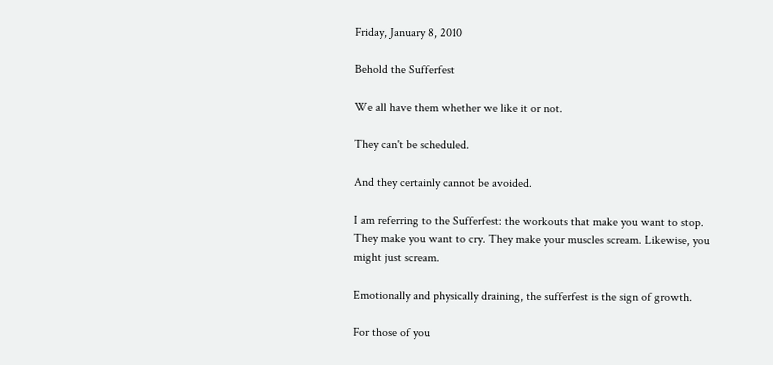Friday, January 8, 2010

Behold the Sufferfest

We all have them whether we like it or not.

They can't be scheduled.

And they certainly cannot be avoided.

I am referring to the Sufferfest: the workouts that make you want to stop. They make you want to cry. They make your muscles scream. Likewise, you might just scream.

Emotionally and physically draining, the sufferfest is the sign of growth.

For those of you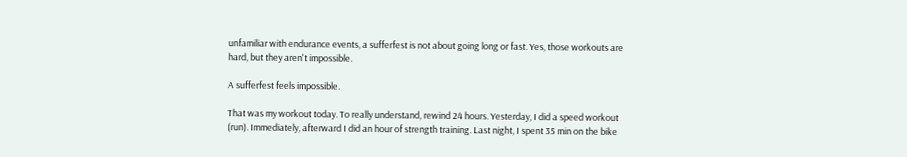unfamiliar with endurance events, a sufferfest is not about going long or fast. Yes, those workouts are hard, but they aren't impossible.

A sufferfest feels impossible.

That was my workout today. To really understand, rewind 24 hours. Yesterday, I did a speed workout (run). Immediately, afterward I did an hour of strength training. Last night, I spent 35 min on the bike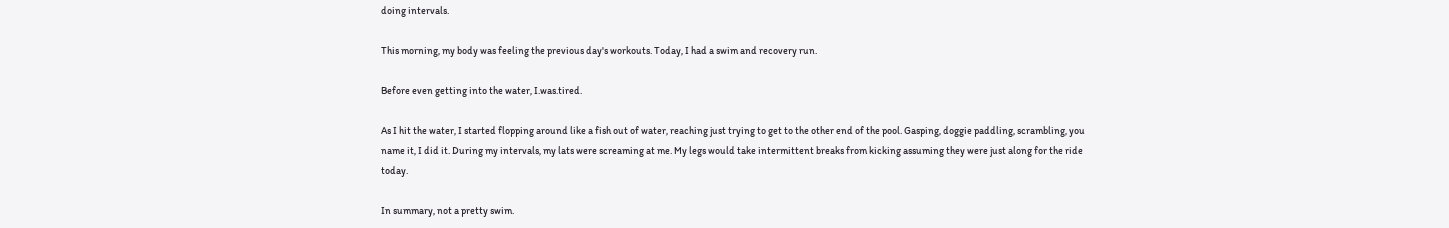doing intervals.

This morning, my body was feeling the previous day's workouts. Today, I had a swim and recovery run.

Before even getting into the water, I.was.tired.

As I hit the water, I started flopping around like a fish out of water, reaching just trying to get to the other end of the pool. Gasping, doggie paddling, scrambling, you name it, I did it. During my intervals, my lats were screaming at me. My legs would take intermittent breaks from kicking assuming they were just along for the ride today.

In summary, not a pretty swim.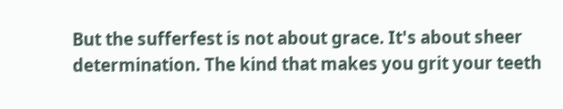But the sufferfest is not about grace. It's about sheer determination. The kind that makes you grit your teeth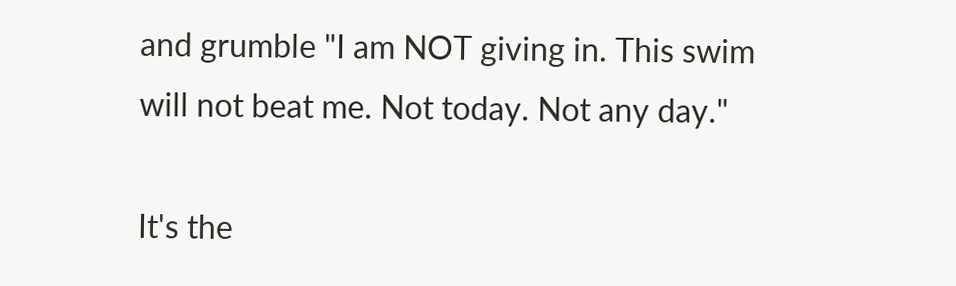and grumble "I am NOT giving in. This swim will not beat me. Not today. Not any day."

It's the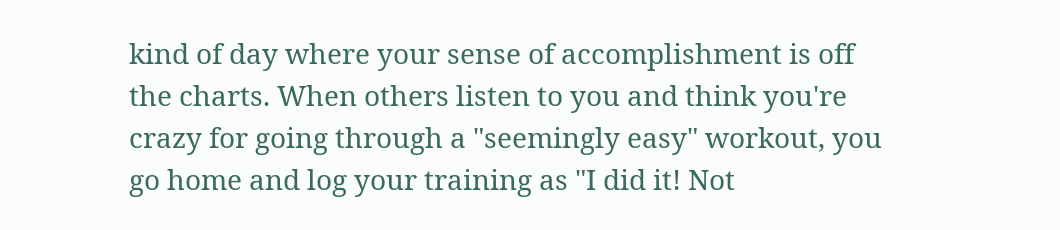kind of day where your sense of accomplishment is off the charts. When others listen to you and think you're crazy for going through a "seemingly easy" workout, you go home and log your training as "I did it! Not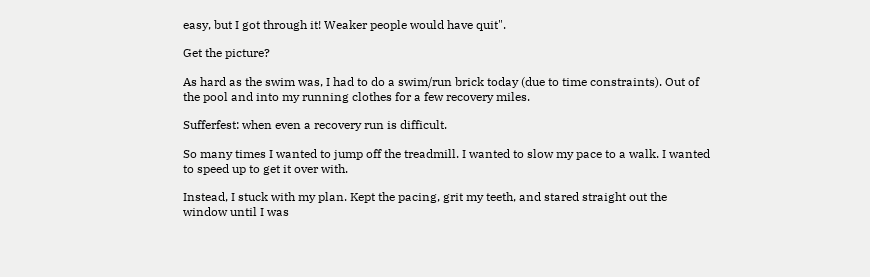easy, but I got through it! Weaker people would have quit".

Get the picture?

As hard as the swim was, I had to do a swim/run brick today (due to time constraints). Out of the pool and into my running clothes for a few recovery miles.

Sufferfest: when even a recovery run is difficult.

So many times I wanted to jump off the treadmill. I wanted to slow my pace to a walk. I wanted to speed up to get it over with.

Instead, I stuck with my plan. Kept the pacing, grit my teeth, and stared straight out the window until I was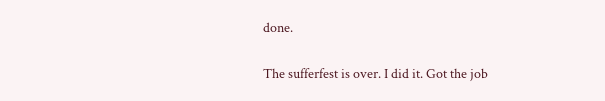done.

The sufferfest is over. I did it. Got the job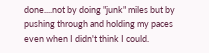done....not by doing "junk" miles but by pushing through and holding my paces even when I didn't think I could.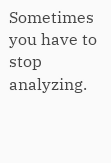Sometimes you have to stop analyzing.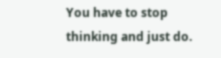You have to stop thinking and just do.